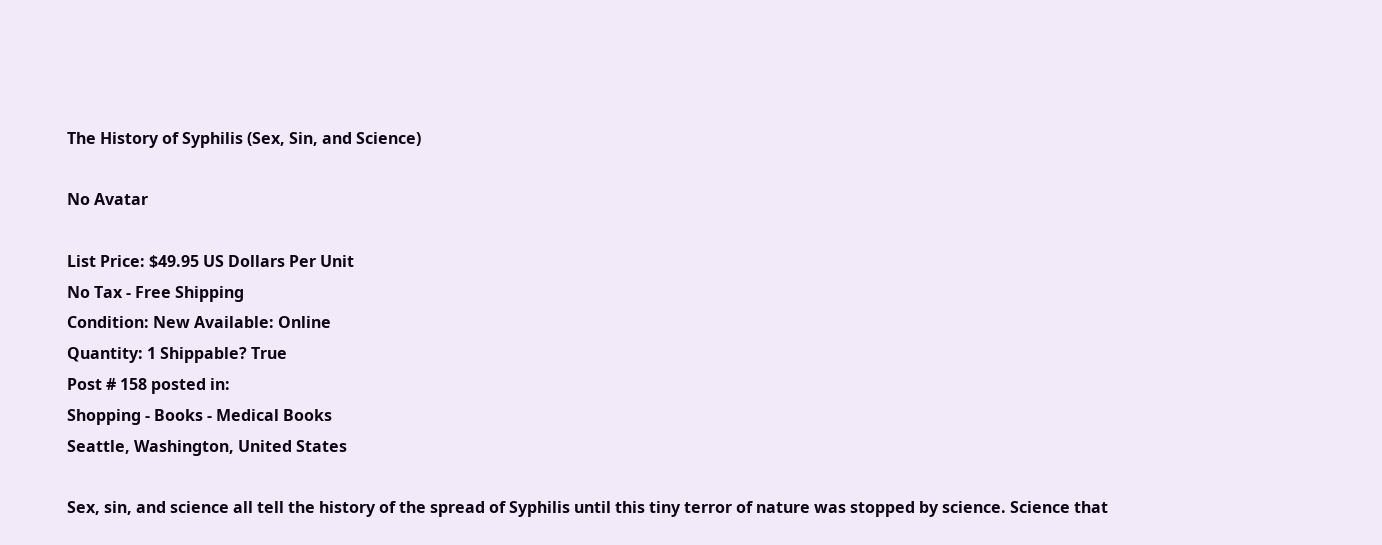The History of Syphilis (Sex, Sin, and Science)

No Avatar

List Price: $49.95 US Dollars Per Unit
No Tax - Free Shipping
Condition: New Available: Online
Quantity: 1 Shippable? True
Post # 158 posted in:
Shopping - Books - Medical Books
Seattle, Washington, United States

Sex, sin, and science all tell the history of the spread of Syphilis until this tiny terror of nature was stopped by science. Science that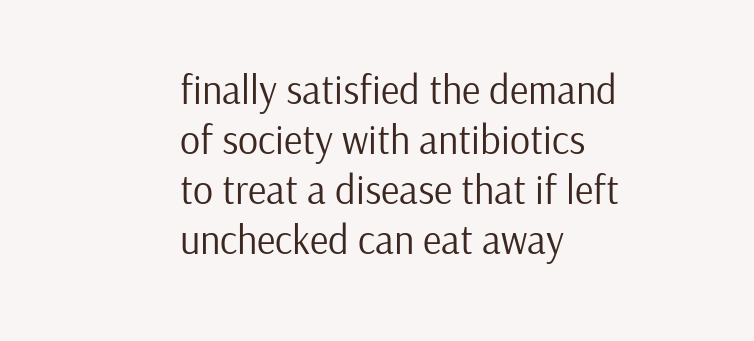finally satisfied the demand of society with antibiotics to treat a disease that if left unchecked can eat away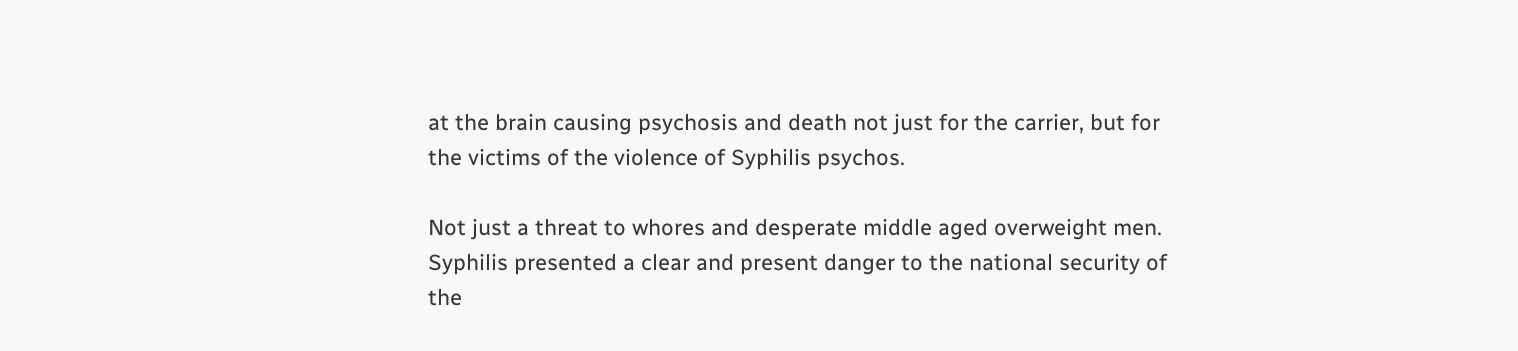at the brain causing psychosis and death not just for the carrier, but for the victims of the violence of Syphilis psychos.

Not just a threat to whores and desperate middle aged overweight men. Syphilis presented a clear and present danger to the national security of the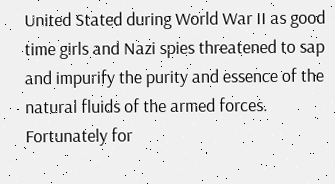United Stated during World War II as good time girls and Nazi spies threatened to sap and impurify the purity and essence of the natural fluids of the armed forces. Fortunately for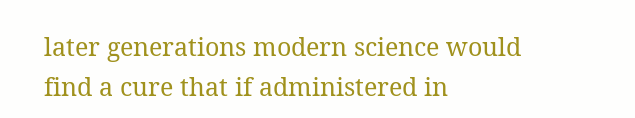later generations modern science would find a cure that if administered in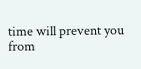time will prevent you from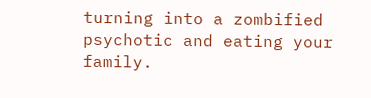turning into a zombified psychotic and eating your family.